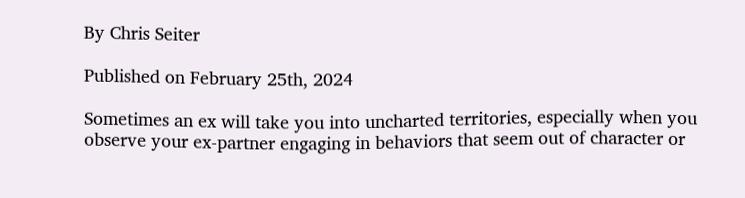By Chris Seiter

Published on February 25th, 2024

Sometimes an ex will take you into uncharted territories, especially when you observe your ex-partner engaging in behaviors that seem out of character or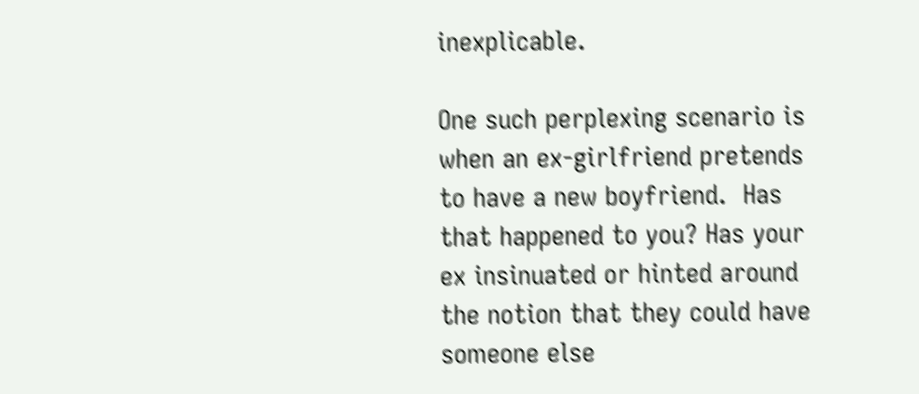inexplicable.

One such perplexing scenario is when an ex-girlfriend pretends to have a new boyfriend.  Has that happened to you? Has your ex insinuated or hinted around the notion that they could have someone else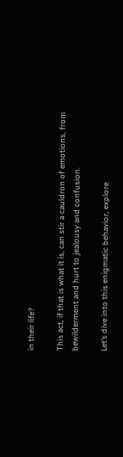in their life?

This act, if that is what it is, can stir a cauldron of emotions, from bewilderment and hurt to jealousy and confusion.

Let’s dive into this enigmatic behavior, explore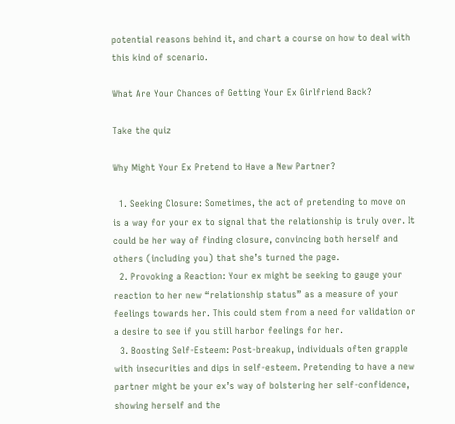potential reasons behind it, and chart a course on how to deal with this kind of scenario.

What Are Your Chances of Getting Your Ex Girlfriend Back?

Take the quiz

Why Might Your Ex Pretend to Have a New Partner?

  1. Seeking Closure: Sometimes, the act of pretending to move on is a way for your ex to signal that the relationship is truly over. It could be her way of finding closure, convincing both herself and others (including you) that she’s turned the page.
  2. Provoking a Reaction: Your ex might be seeking to gauge your reaction to her new “relationship status” as a measure of your feelings towards her. This could stem from a need for validation or a desire to see if you still harbor feelings for her.
  3. Boosting Self-Esteem: Post-breakup, individuals often grapple with insecurities and dips in self-esteem. Pretending to have a new partner might be your ex’s way of bolstering her self-confidence, showing herself and the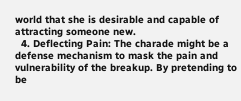world that she is desirable and capable of attracting someone new.
  4. Deflecting Pain: The charade might be a defense mechanism to mask the pain and vulnerability of the breakup. By pretending to be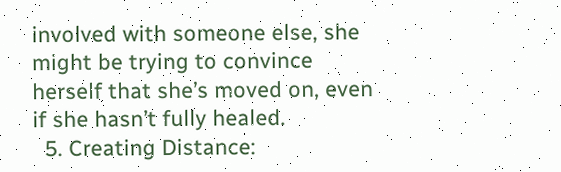involved with someone else, she might be trying to convince herself that she’s moved on, even if she hasn’t fully healed.
  5. Creating Distance: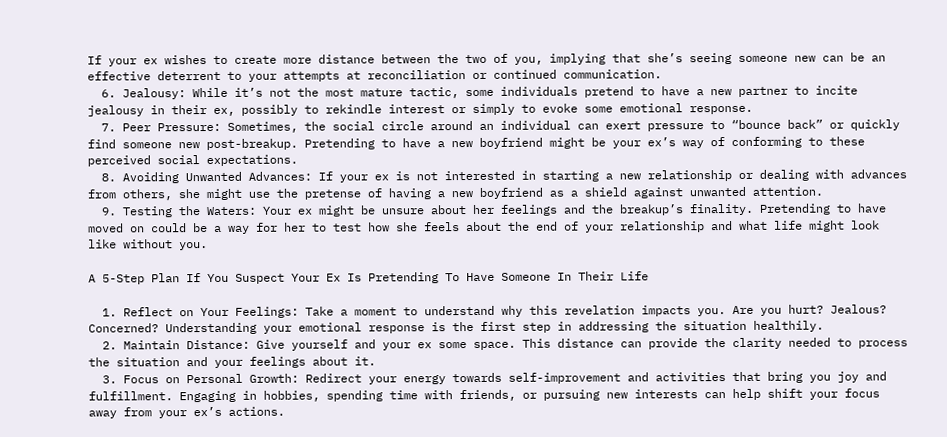If your ex wishes to create more distance between the two of you, implying that she’s seeing someone new can be an effective deterrent to your attempts at reconciliation or continued communication.
  6. Jealousy: While it’s not the most mature tactic, some individuals pretend to have a new partner to incite jealousy in their ex, possibly to rekindle interest or simply to evoke some emotional response.
  7. Peer Pressure: Sometimes, the social circle around an individual can exert pressure to “bounce back” or quickly find someone new post-breakup. Pretending to have a new boyfriend might be your ex’s way of conforming to these perceived social expectations.
  8. Avoiding Unwanted Advances: If your ex is not interested in starting a new relationship or dealing with advances from others, she might use the pretense of having a new boyfriend as a shield against unwanted attention.
  9. Testing the Waters: Your ex might be unsure about her feelings and the breakup’s finality. Pretending to have moved on could be a way for her to test how she feels about the end of your relationship and what life might look like without you.

A 5-Step Plan If You Suspect Your Ex Is Pretending To Have Someone In Their Life

  1. Reflect on Your Feelings: Take a moment to understand why this revelation impacts you. Are you hurt? Jealous? Concerned? Understanding your emotional response is the first step in addressing the situation healthily.
  2. Maintain Distance: Give yourself and your ex some space. This distance can provide the clarity needed to process the situation and your feelings about it.
  3. Focus on Personal Growth: Redirect your energy towards self-improvement and activities that bring you joy and fulfillment. Engaging in hobbies, spending time with friends, or pursuing new interests can help shift your focus away from your ex’s actions.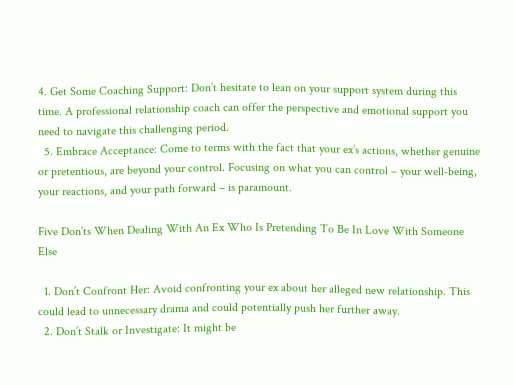4. Get Some Coaching Support: Don’t hesitate to lean on your support system during this time. A professional relationship coach can offer the perspective and emotional support you need to navigate this challenging period.
  5. Embrace Acceptance: Come to terms with the fact that your ex’s actions, whether genuine or pretentious, are beyond your control. Focusing on what you can control – your well-being, your reactions, and your path forward – is paramount.

Five Don’ts When Dealing With An Ex Who Is Pretending To Be In Love With Someone Else

  1. Don’t Confront Her: Avoid confronting your ex about her alleged new relationship. This could lead to unnecessary drama and could potentially push her further away.
  2. Don’t Stalk or Investigate: It might be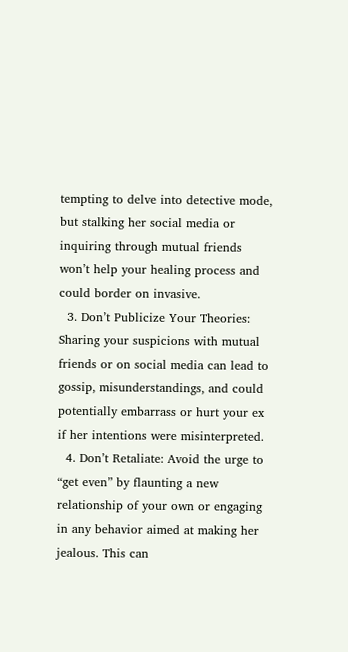tempting to delve into detective mode, but stalking her social media or inquiring through mutual friends won’t help your healing process and could border on invasive.
  3. Don’t Publicize Your Theories: Sharing your suspicions with mutual friends or on social media can lead to gossip, misunderstandings, and could potentially embarrass or hurt your ex if her intentions were misinterpreted.
  4. Don’t Retaliate: Avoid the urge to “get even” by flaunting a new relationship of your own or engaging in any behavior aimed at making her jealous. This can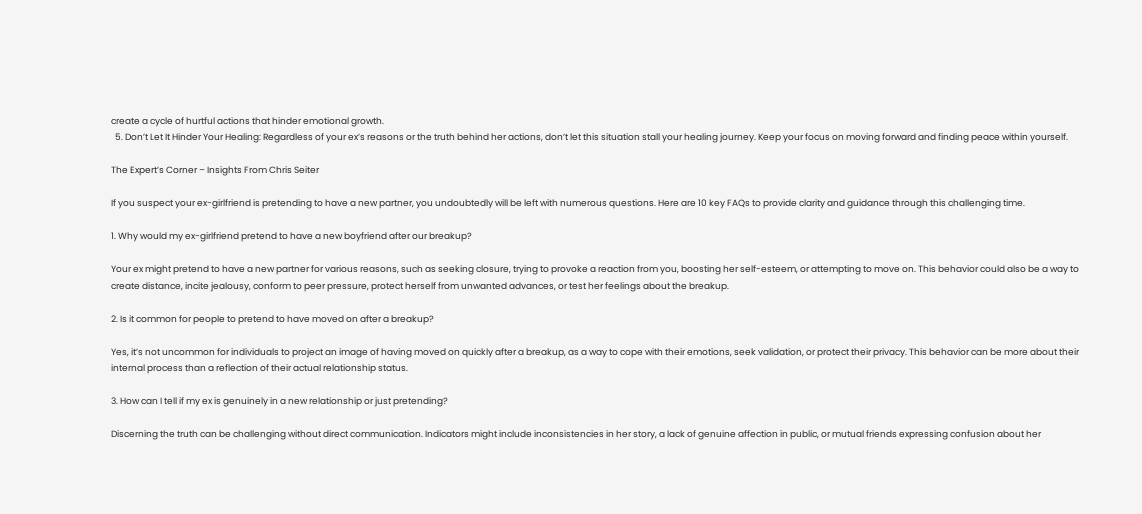create a cycle of hurtful actions that hinder emotional growth.
  5. Don’t Let It Hinder Your Healing: Regardless of your ex’s reasons or the truth behind her actions, don’t let this situation stall your healing journey. Keep your focus on moving forward and finding peace within yourself.

The Expert’s Corner – Insights From Chris Seiter

If you suspect your ex-girlfriend is pretending to have a new partner, you undoubtedly will be left with numerous questions. Here are 10 key FAQs to provide clarity and guidance through this challenging time.

1. Why would my ex-girlfriend pretend to have a new boyfriend after our breakup?

Your ex might pretend to have a new partner for various reasons, such as seeking closure, trying to provoke a reaction from you, boosting her self-esteem, or attempting to move on. This behavior could also be a way to create distance, incite jealousy, conform to peer pressure, protect herself from unwanted advances, or test her feelings about the breakup.

2. Is it common for people to pretend to have moved on after a breakup?

Yes, it’s not uncommon for individuals to project an image of having moved on quickly after a breakup, as a way to cope with their emotions, seek validation, or protect their privacy. This behavior can be more about their internal process than a reflection of their actual relationship status.

3. How can I tell if my ex is genuinely in a new relationship or just pretending?

Discerning the truth can be challenging without direct communication. Indicators might include inconsistencies in her story, a lack of genuine affection in public, or mutual friends expressing confusion about her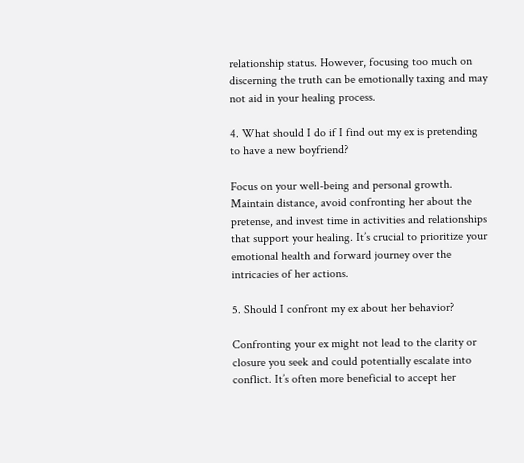relationship status. However, focusing too much on discerning the truth can be emotionally taxing and may not aid in your healing process.

4. What should I do if I find out my ex is pretending to have a new boyfriend?

Focus on your well-being and personal growth. Maintain distance, avoid confronting her about the pretense, and invest time in activities and relationships that support your healing. It’s crucial to prioritize your emotional health and forward journey over the intricacies of her actions.

5. Should I confront my ex about her behavior?

Confronting your ex might not lead to the clarity or closure you seek and could potentially escalate into conflict. It’s often more beneficial to accept her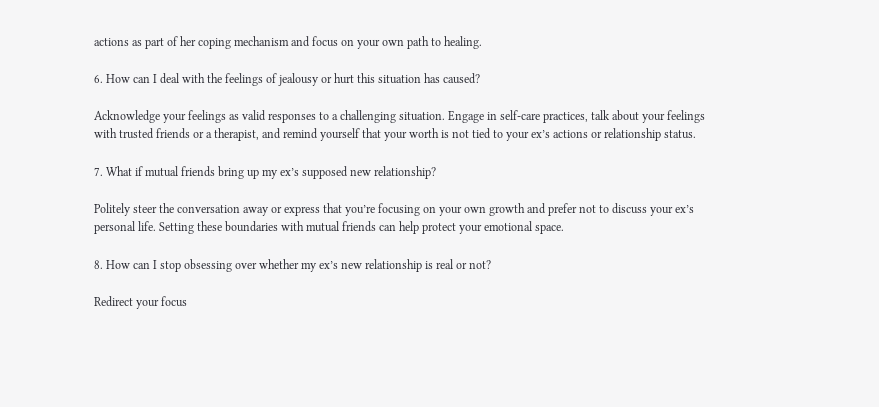actions as part of her coping mechanism and focus on your own path to healing.

6. How can I deal with the feelings of jealousy or hurt this situation has caused?

Acknowledge your feelings as valid responses to a challenging situation. Engage in self-care practices, talk about your feelings with trusted friends or a therapist, and remind yourself that your worth is not tied to your ex’s actions or relationship status.

7. What if mutual friends bring up my ex’s supposed new relationship?

Politely steer the conversation away or express that you’re focusing on your own growth and prefer not to discuss your ex’s personal life. Setting these boundaries with mutual friends can help protect your emotional space.

8. How can I stop obsessing over whether my ex’s new relationship is real or not?

Redirect your focus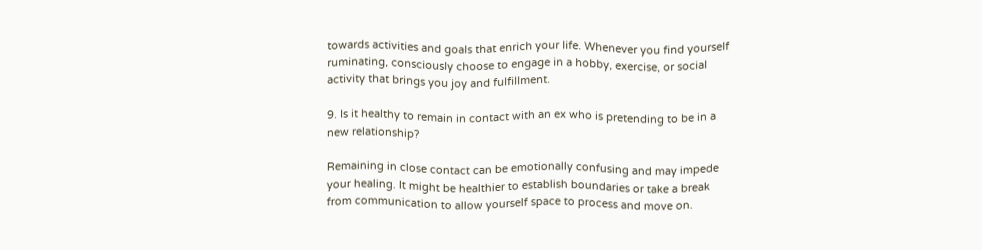towards activities and goals that enrich your life. Whenever you find yourself ruminating, consciously choose to engage in a hobby, exercise, or social activity that brings you joy and fulfillment.

9. Is it healthy to remain in contact with an ex who is pretending to be in a new relationship?

Remaining in close contact can be emotionally confusing and may impede your healing. It might be healthier to establish boundaries or take a break from communication to allow yourself space to process and move on.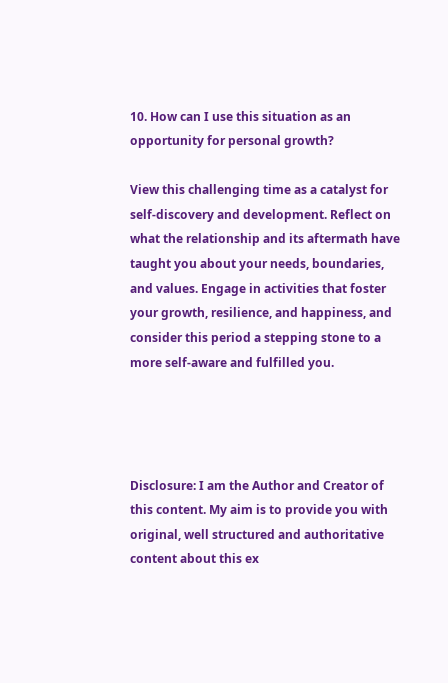10. How can I use this situation as an opportunity for personal growth?

View this challenging time as a catalyst for self-discovery and development. Reflect on what the relationship and its aftermath have taught you about your needs, boundaries, and values. Engage in activities that foster your growth, resilience, and happiness, and consider this period a stepping stone to a more self-aware and fulfilled you.




Disclosure: I am the Author and Creator of this content. My aim is to provide you with original, well structured and authoritative content about this ex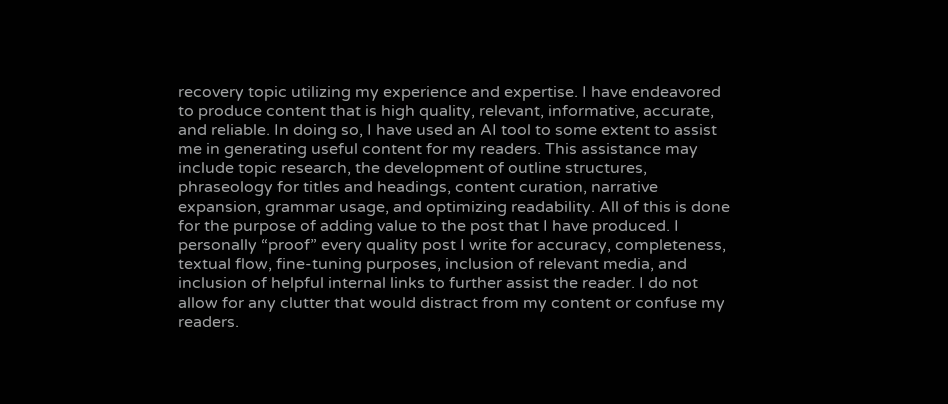recovery topic utilizing my experience and expertise. I have endeavored to produce content that is high quality, relevant, informative, accurate, and reliable. In doing so, I have used an AI tool to some extent to assist me in generating useful content for my readers. This assistance may include topic research, the development of outline structures, phraseology for titles and headings, content curation, narrative expansion, grammar usage, and optimizing readability. All of this is done for the purpose of adding value to the post that I have produced. I personally “proof” every quality post I write for accuracy, completeness, textual flow, fine-tuning purposes, inclusion of relevant media, and inclusion of helpful internal links to further assist the reader. I do not allow for any clutter that would distract from my content or confuse my readers.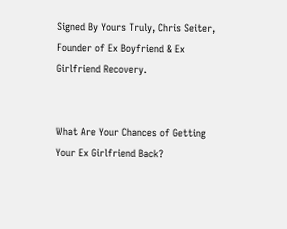Signed By Yours Truly, Chris Seiter, Founder of Ex Boyfriend & Ex Girlfriend Recovery.


What Are Your Chances of Getting Your Ex Girlfriend Back?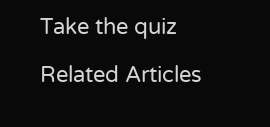Take the quiz

Related Articles